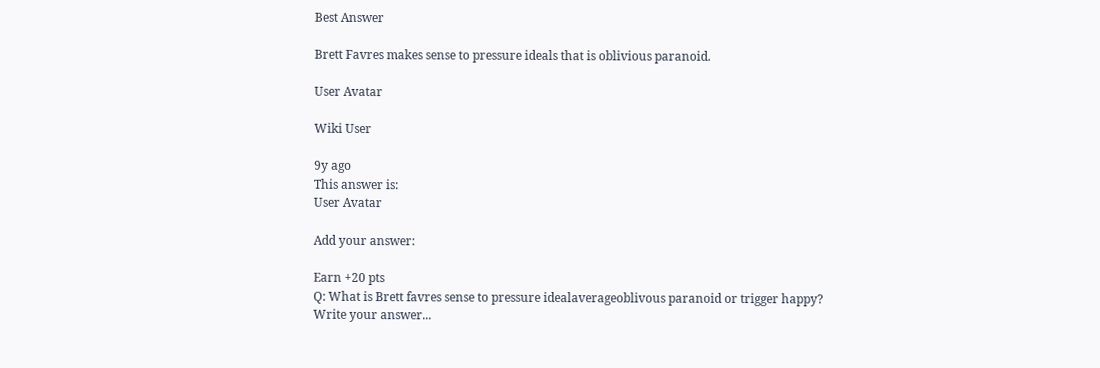Best Answer

Brett Favres makes sense to pressure ideals that is oblivious paranoid.

User Avatar

Wiki User

9y ago
This answer is:
User Avatar

Add your answer:

Earn +20 pts
Q: What is Brett favres sense to pressure idealaverageoblivous paranoid or trigger happy?
Write your answer...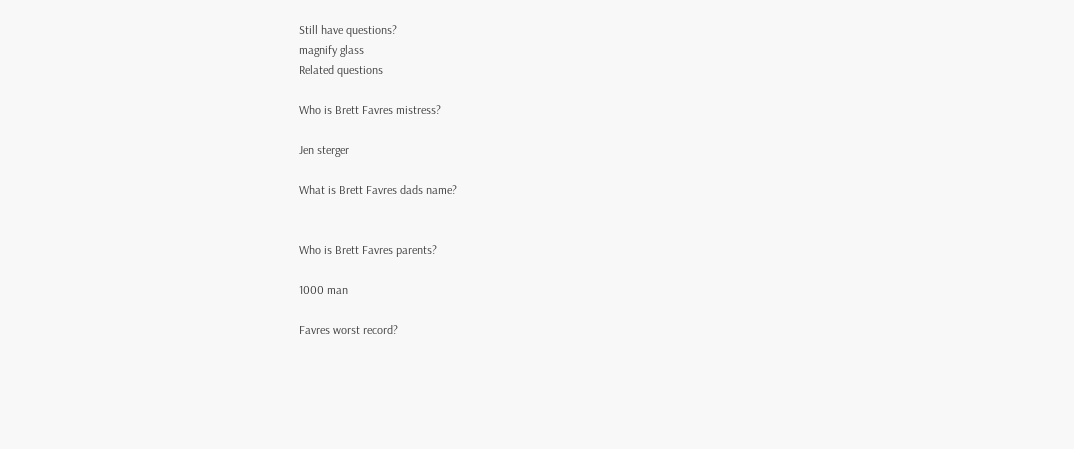Still have questions?
magnify glass
Related questions

Who is Brett Favres mistress?

Jen sterger

What is Brett Favres dads name?


Who is Brett Favres parents?

1000 man

Favres worst record?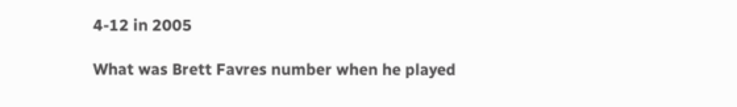4-12 in 2005

What was Brett Favres number when he played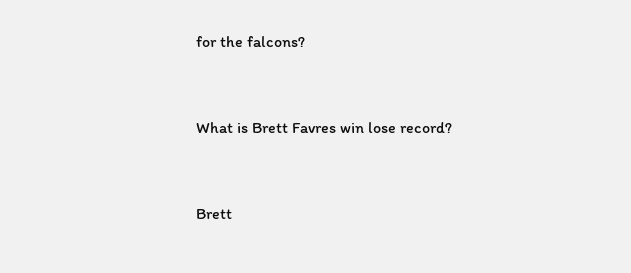for the falcons?


What is Brett Favres win lose record?


Brett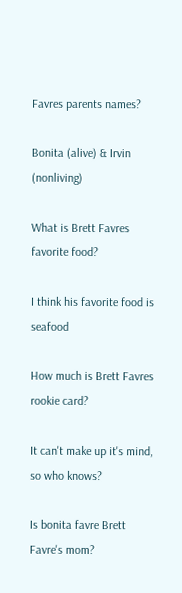Favres parents names?

Bonita (alive) & Irvin (nonliving)

What is Brett Favres favorite food?

I think his favorite food is seafood

How much is Brett Favres rookie card?

It can't make up it's mind, so who knows?

Is bonita favre Brett Favre's mom?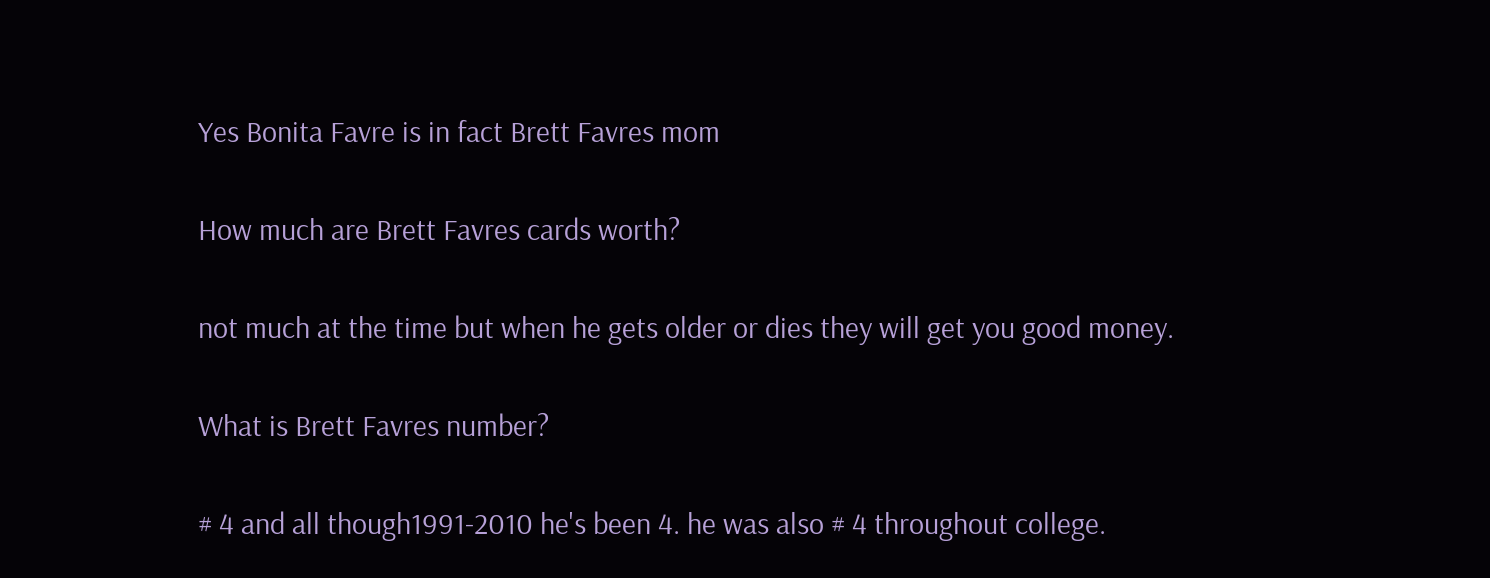Yes Bonita Favre is in fact Brett Favres mom

How much are Brett Favres cards worth?

not much at the time but when he gets older or dies they will get you good money.

What is Brett Favres number?

# 4 and all though1991-2010 he's been 4. he was also # 4 throughout college.